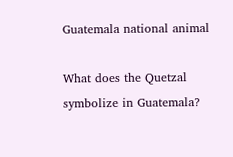Guatemala national animal

What does the Quetzal symbolize in Guatemala?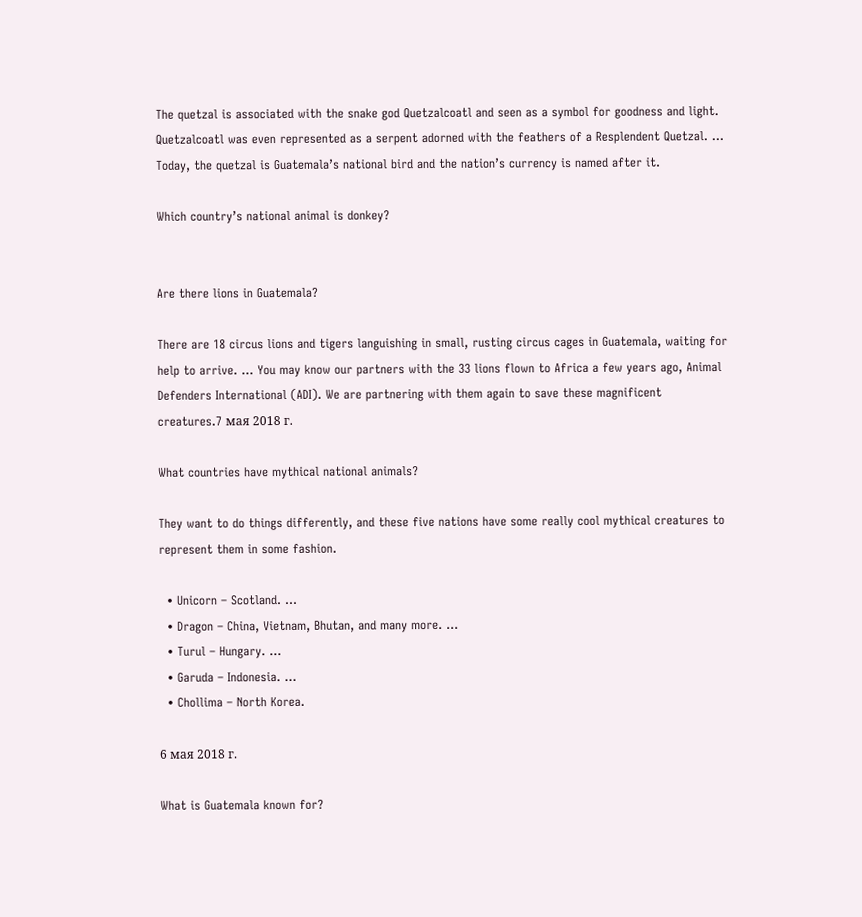The quetzal is associated with the snake god Quetzalcoatl and seen as a symbol for goodness and light. Quetzalcoatl was even represented as a serpent adorned with the feathers of a Resplendent Quetzal. … Today, the quetzal is Guatemala’s national bird and the nation’s currency is named after it.

Which country’s national animal is donkey?


Are there lions in Guatemala?

There are 18 circus lions and tigers languishing in small, rusting circus cages in Guatemala, waiting for help to arrive. … You may know our partners with the 33 lions flown to Africa a few years ago, Animal Defenders International (ADI). We are partnering with them again to save these magnificent creatures.7 мая 2018 г.

What countries have mythical national animals?

They want to do things differently, and these five nations have some really cool mythical creatures to represent them in some fashion.

  • Unicorn – Scotland. …
  • Dragon – China, Vietnam, Bhutan, and many more. …
  • Turul – Hungary. …
  • Garuda – Indonesia. …
  • Chollima – North Korea.

6 мая 2018 г.

What is Guatemala known for?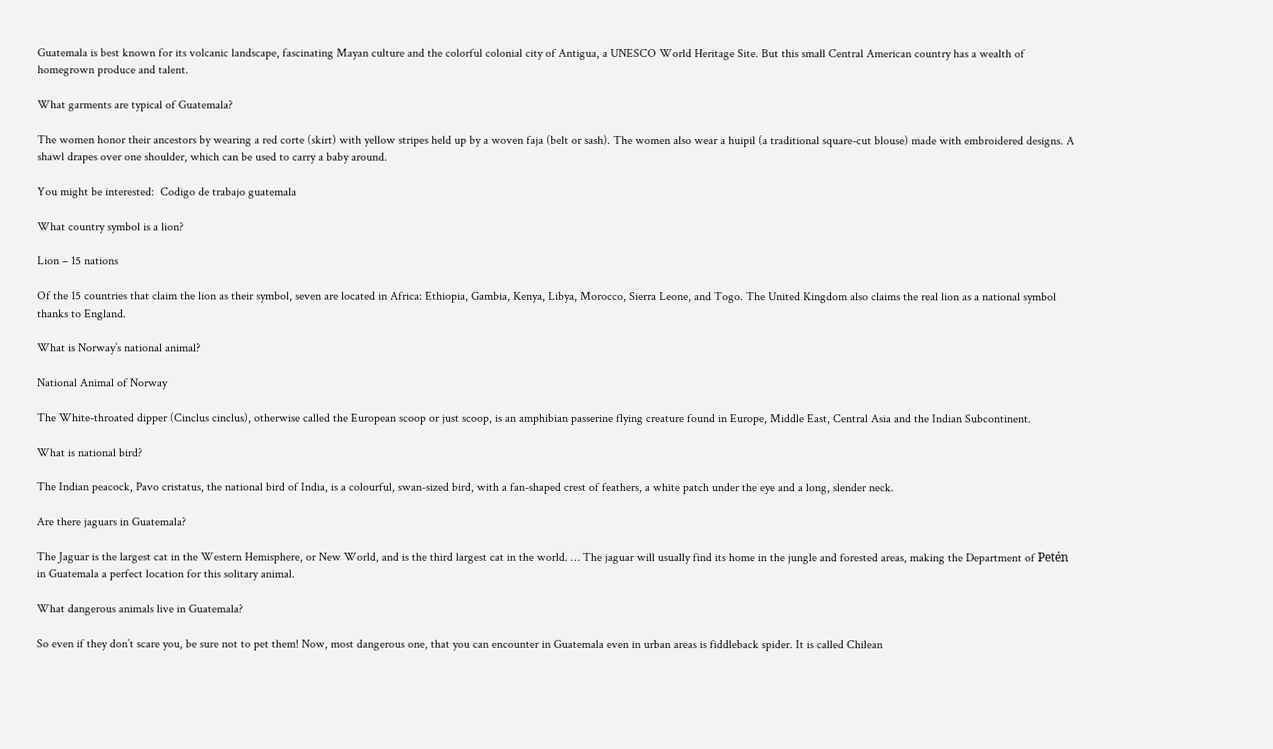Guatemala is best known for its volcanic landscape, fascinating Mayan culture and the colorful colonial city of Antigua, a UNESCO World Heritage Site. But this small Central American country has a wealth of homegrown produce and talent.

What garments are typical of Guatemala?

The women honor their ancestors by wearing a red corte (skirt) with yellow stripes held up by a woven faja (belt or sash). The women also wear a huipil (a traditional square-cut blouse) made with embroidered designs. A shawl drapes over one shoulder, which can be used to carry a baby around.

You might be interested:  Codigo de trabajo guatemala

What country symbol is a lion?

Lion – 15 nations

Of the 15 countries that claim the lion as their symbol, seven are located in Africa: Ethiopia, Gambia, Kenya, Libya, Morocco, Sierra Leone, and Togo. The United Kingdom also claims the real lion as a national symbol thanks to England.

What is Norway’s national animal?

National Animal of Norway

The White-throated dipper (Cinclus cinclus), otherwise called the European scoop or just scoop, is an amphibian passerine flying creature found in Europe, Middle East, Central Asia and the Indian Subcontinent.

What is national bird?

The Indian peacock, Pavo cristatus, the national bird of India, is a colourful, swan-sized bird, with a fan-shaped crest of feathers, a white patch under the eye and a long, slender neck.

Are there jaguars in Guatemala?

The Jaguar is the largest cat in the Western Hemisphere, or New World, and is the third largest cat in the world. … The jaguar will usually find its home in the jungle and forested areas, making the Department of Petén in Guatemala a perfect location for this solitary animal.

What dangerous animals live in Guatemala?

So even if they don’t scare you, be sure not to pet them! Now, most dangerous one, that you can encounter in Guatemala even in urban areas is fiddleback spider. It is called Chilean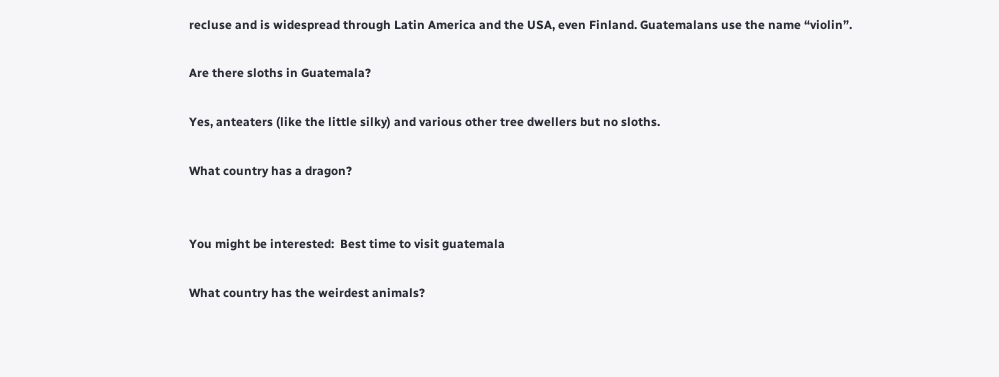recluse and is widespread through Latin America and the USA, even Finland. Guatemalans use the name “violin”.

Are there sloths in Guatemala?

Yes, anteaters (like the little silky) and various other tree dwellers but no sloths.

What country has a dragon?


You might be interested:  Best time to visit guatemala

What country has the weirdest animals?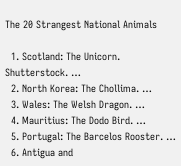The 20 Strangest National Animals

  1. Scotland: The Unicorn. Shutterstock. …
  2. North Korea: The Chollima. …
  3. Wales: The Welsh Dragon. …
  4. Mauritius: The Dodo Bird. …
  5. Portugal: The Barcelos Rooster. …
  6. Antigua and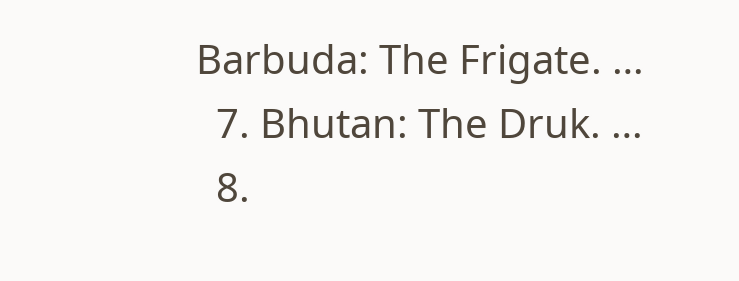Barbuda: The Frigate. …
  7. Bhutan: The Druk. …
  8.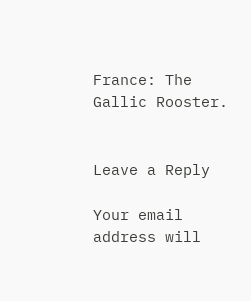France: The Gallic Rooster.


Leave a Reply

Your email address will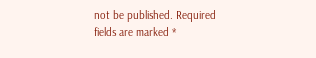not be published. Required fields are marked *